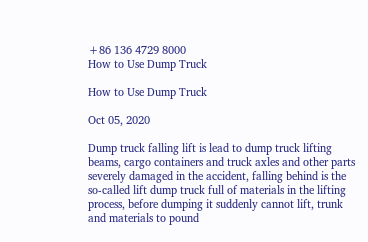+86 136 4729 8000
How to Use Dump Truck

How to Use Dump Truck

Oct 05, 2020

Dump truck falling lift is lead to dump truck lifting beams, cargo containers and truck axles and other parts severely damaged in the accident, falling behind is the so-called lift dump truck full of materials in the lifting process, before dumping it suddenly cannot lift, trunk and materials to pound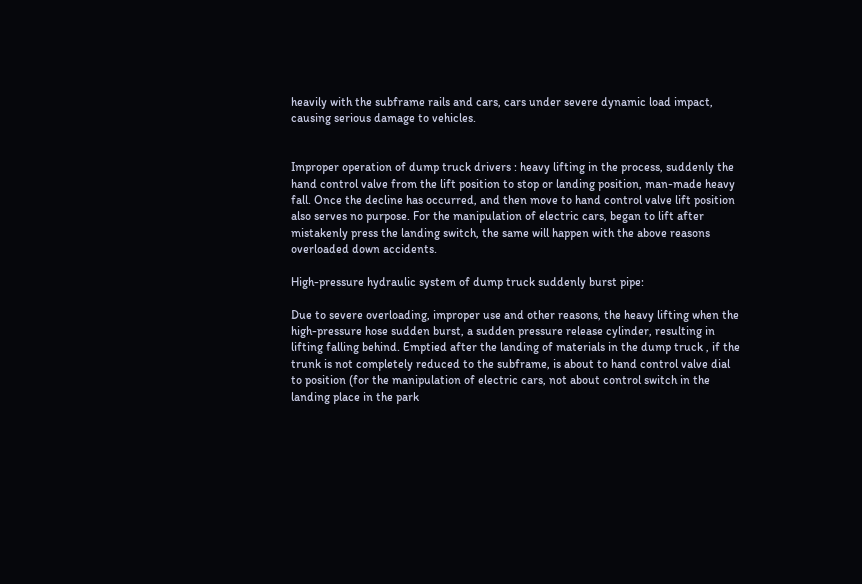heavily with the subframe rails and cars, cars under severe dynamic load impact, causing serious damage to vehicles.


Improper operation of dump truck drivers : heavy lifting in the process, suddenly the hand control valve from the lift position to stop or landing position, man-made heavy fall. Once the decline has occurred, and then move to hand control valve lift position also serves no purpose. For the manipulation of electric cars, began to lift after mistakenly press the landing switch, the same will happen with the above reasons overloaded down accidents.

High-pressure hydraulic system of dump truck suddenly burst pipe:

Due to severe overloading, improper use and other reasons, the heavy lifting when the high-pressure hose sudden burst, a sudden pressure release cylinder, resulting in lifting falling behind. Emptied after the landing of materials in the dump truck , if the trunk is not completely reduced to the subframe, is about to hand control valve dial to position (for the manipulation of electric cars, not about control switch in the landing place in the park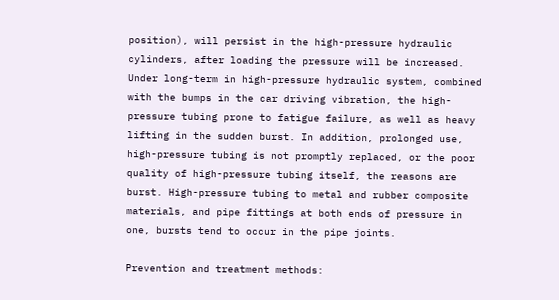position), will persist in the high-pressure hydraulic cylinders, after loading the pressure will be increased. Under long-term in high-pressure hydraulic system, combined with the bumps in the car driving vibration, the high-pressure tubing prone to fatigue failure, as well as heavy lifting in the sudden burst. In addition, prolonged use, high-pressure tubing is not promptly replaced, or the poor quality of high-pressure tubing itself, the reasons are burst. High-pressure tubing to metal and rubber composite materials, and pipe fittings at both ends of pressure in one, bursts tend to occur in the pipe joints.

Prevention and treatment methods: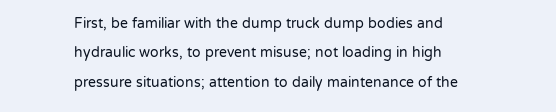First, be familiar with the dump truck dump bodies and hydraulic works, to prevent misuse; not loading in high pressure situations; attention to daily maintenance of the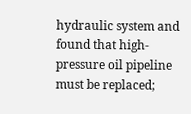hydraulic system and found that high-pressure oil pipeline must be replaced;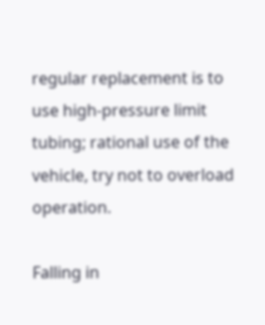regular replacement is to use high-pressure limit tubing; rational use of the vehicle, try not to overload operation.

Falling in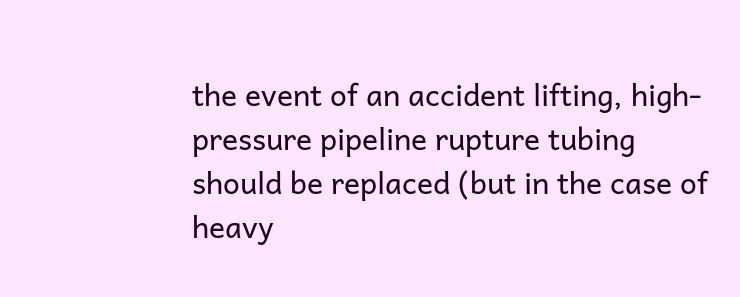the event of an accident lifting, high-pressure pipeline rupture tubing should be replaced (but in the case of heavy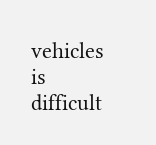vehicles is difficult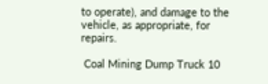to operate), and damage to the vehicle, as appropriate, for repairs.

 Coal Mining Dump Truck 10